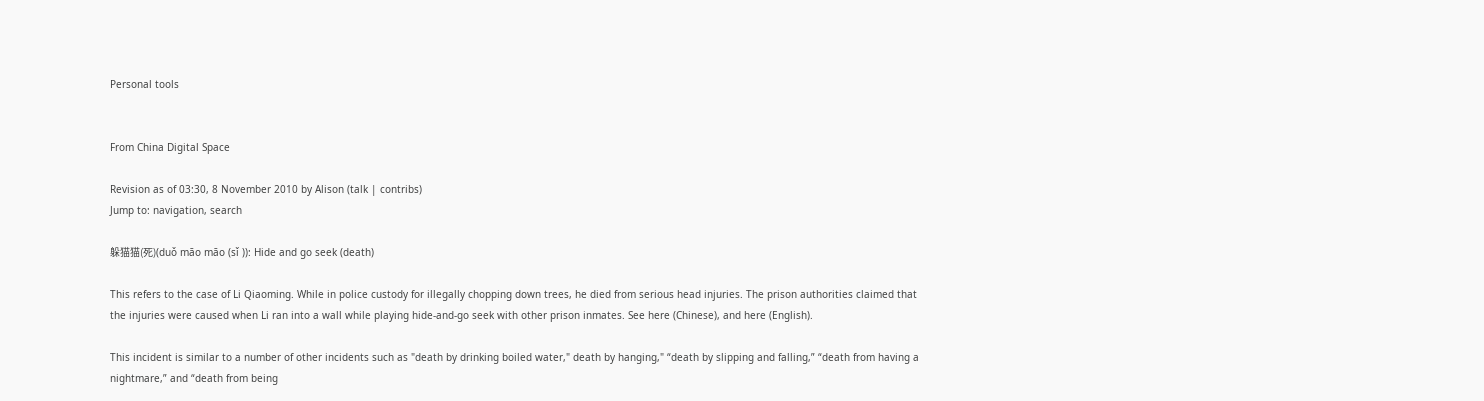Personal tools


From China Digital Space

Revision as of 03:30, 8 November 2010 by Alison (talk | contribs)
Jump to: navigation, search

躲猫猫(死)(duǒ māo māo (sǐ )): Hide and go seek (death)

This refers to the case of Li Qiaoming. While in police custody for illegally chopping down trees, he died from serious head injuries. The prison authorities claimed that the injuries were caused when Li ran into a wall while playing hide-and-go seek with other prison inmates. See here (Chinese), and here (English).

This incident is similar to a number of other incidents such as "death by drinking boiled water," death by hanging," “death by slipping and falling,” “death from having a nightmare,” and “death from being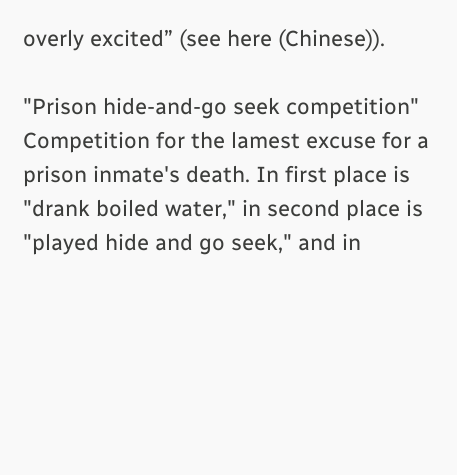overly excited” (see here (Chinese)).

"Prison hide-and-go seek competition"
Competition for the lamest excuse for a prison inmate's death. In first place is "drank boiled water," in second place is "played hide and go seek," and in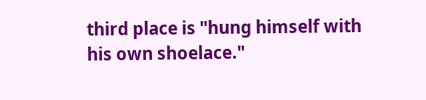third place is "hung himself with his own shoelace."